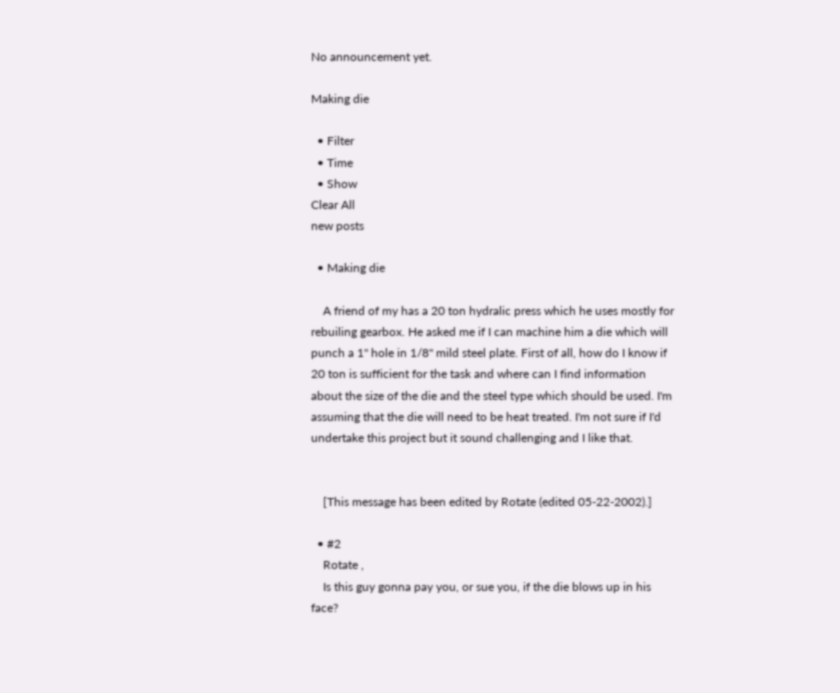No announcement yet.

Making die

  • Filter
  • Time
  • Show
Clear All
new posts

  • Making die

    A friend of my has a 20 ton hydralic press which he uses mostly for rebuiling gearbox. He asked me if I can machine him a die which will punch a 1" hole in 1/8" mild steel plate. First of all, how do I know if 20 ton is sufficient for the task and where can I find information about the size of the die and the steel type which should be used. I'm assuming that the die will need to be heat treated. I'm not sure if I'd undertake this project but it sound challenging and I like that.


    [This message has been edited by Rotate (edited 05-22-2002).]

  • #2
    Rotate ,
    Is this guy gonna pay you, or sue you, if the die blows up in his face?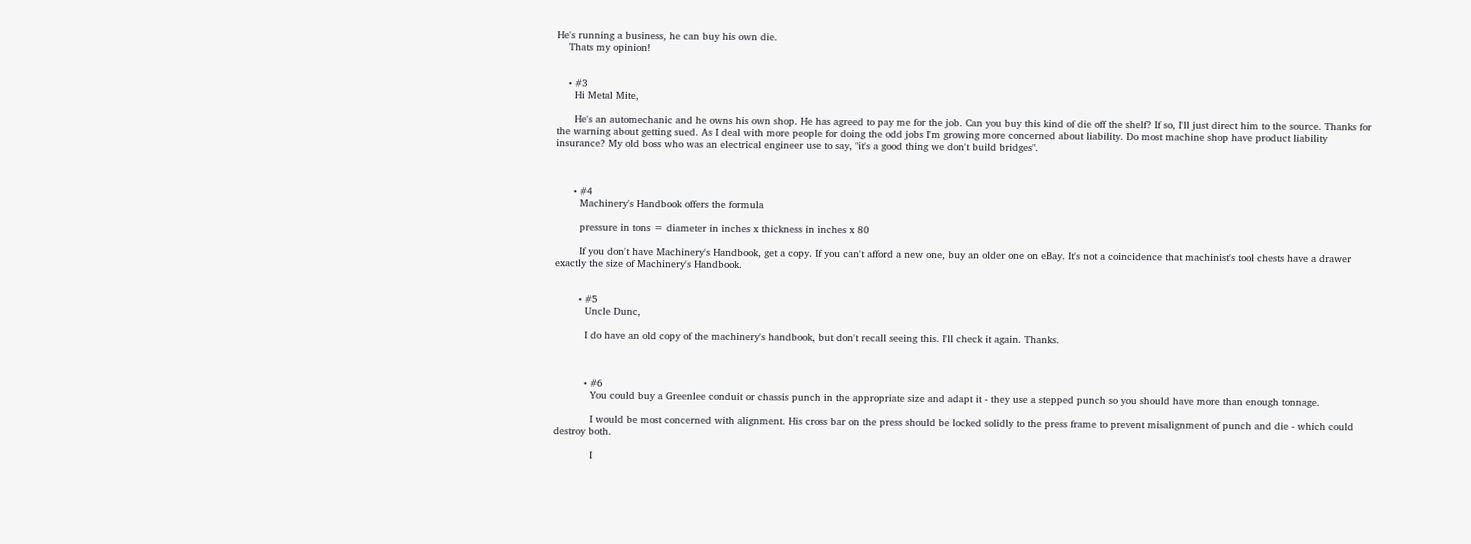He's running a business, he can buy his own die.
    Thats my opinion!


    • #3
      Hi Metal Mite,

      He's an automechanic and he owns his own shop. He has agreed to pay me for the job. Can you buy this kind of die off the shelf? If so, I'll just direct him to the source. Thanks for the warning about getting sued. As I deal with more people for doing the odd jobs I'm growing more concerned about liability. Do most machine shop have product liability insurance? My old boss who was an electrical engineer use to say, "it's a good thing we don't build bridges".



      • #4
        Machinery's Handbook offers the formula

        pressure in tons = diameter in inches x thickness in inches x 80

        If you don't have Machinery's Handbook, get a copy. If you can't afford a new one, buy an older one on eBay. It's not a coincidence that machinist's tool chests have a drawer exactly the size of Machinery's Handbook.


        • #5
          Uncle Dunc,

          I do have an old copy of the machinery's handbook, but don't recall seeing this. I'll check it again. Thanks.



          • #6
            You could buy a Greenlee conduit or chassis punch in the appropriate size and adapt it - they use a stepped punch so you should have more than enough tonnage.

            I would be most concerned with alignment. His cross bar on the press should be locked solidly to the press frame to prevent misalignment of punch and die - which could destroy both.

            I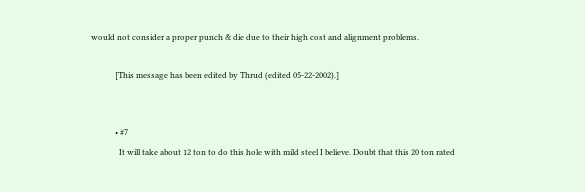would not consider a proper punch & die due to their high cost and alignment problems.

            [This message has been edited by Thrud (edited 05-22-2002).]


            • #7
              It will take about 12 ton to do this hole with mild steel I believe. Doubt that this 20 ton rated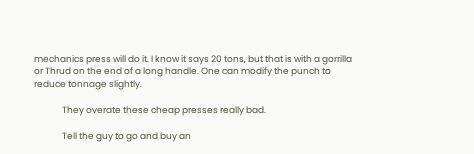mechanics press will do it. I know it says 20 tons, but that is with a gorrilla or Thrud on the end of a long handle. One can modify the punch to reduce tonnage slightly.

              They overate these cheap presses really bad.

              Tell the guy to go and buy an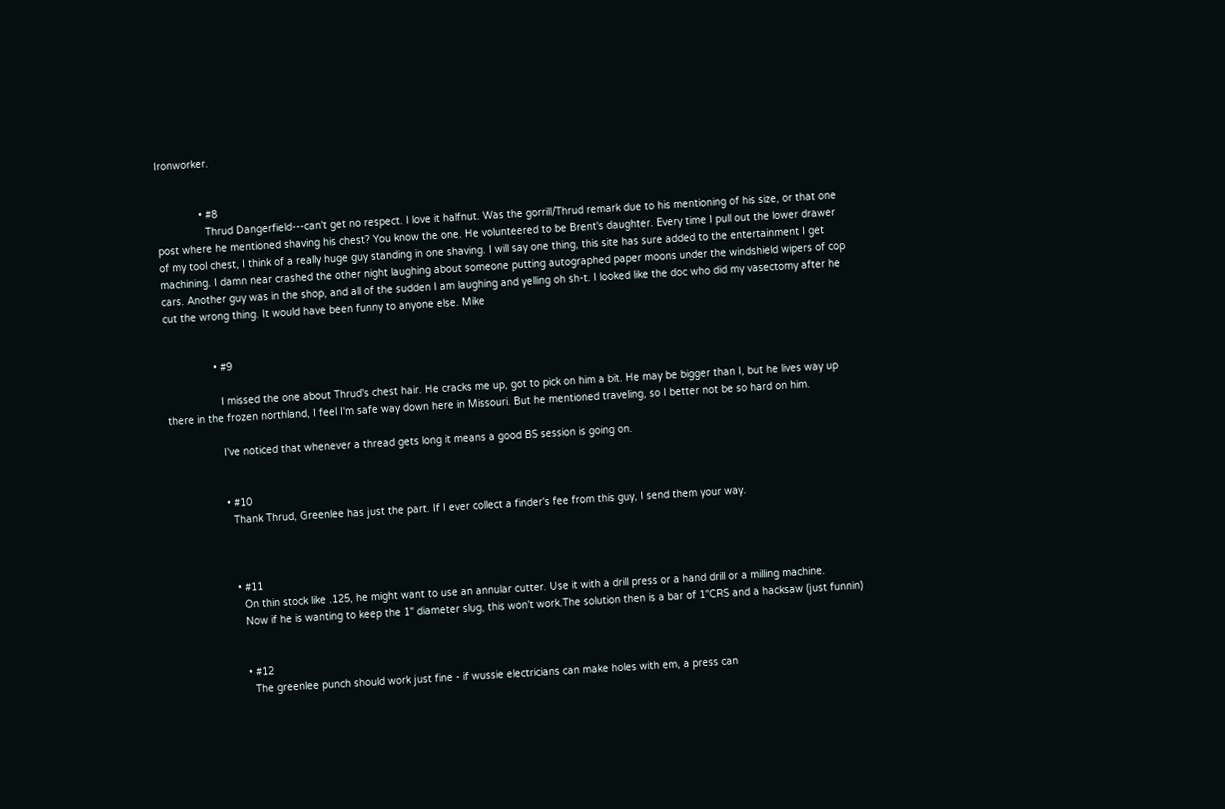Ironworker.


              • #8
                Thrud Dangerfield---can't get no respect. I love it halfnut. Was the gorrill/Thrud remark due to his mentioning of his size, or that one post where he mentioned shaving his chest? You know the one. He volunteered to be Brent's daughter. Every time I pull out the lower drawer of my tool chest, I think of a really huge guy standing in one shaving. I will say one thing, this site has sure added to the entertainment I get machining. I damn near crashed the other night laughing about someone putting autographed paper moons under the windshield wipers of cop cars. Another guy was in the shop, and all of the sudden I am laughing and yelling oh sh-t. I looked like the doc who did my vasectomy after he cut the wrong thing. It would have been funny to anyone else. Mike


                • #9

                  I missed the one about Thrud's chest hair. He cracks me up, got to pick on him a bit. He may be bigger than I, but he lives way up there in the frozen northland, I feel I'm safe way down here in Missouri. But he mentioned traveling, so I better not be so hard on him.

                  I've noticed that whenever a thread gets long it means a good BS session is going on.


                  • #10
                    Thank Thrud, Greenlee has just the part. If I ever collect a finder's fee from this guy, I send them your way.



                    • #11
                      On thin stock like .125, he might want to use an annular cutter. Use it with a drill press or a hand drill or a milling machine.
                      Now if he is wanting to keep the 1" diameter slug, this won't work.The solution then is a bar of 1"CRS and a hacksaw (just funnin)


                      • #12
                        The greenlee punch should work just fine - if wussie electricians can make holes with em, a press can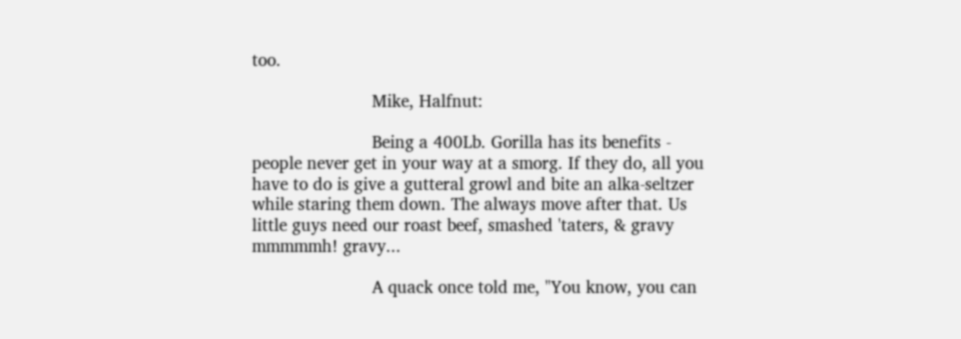too.

                        Mike, Halfnut:

                        Being a 400Lb. Gorilla has its benefits - people never get in your way at a smorg. If they do, all you have to do is give a gutteral growl and bite an alka-seltzer while staring them down. The always move after that. Us little guys need our roast beef, smashed 'taters, & gravy mmmmmh! gravy...

                        A quack once told me, "You know, you can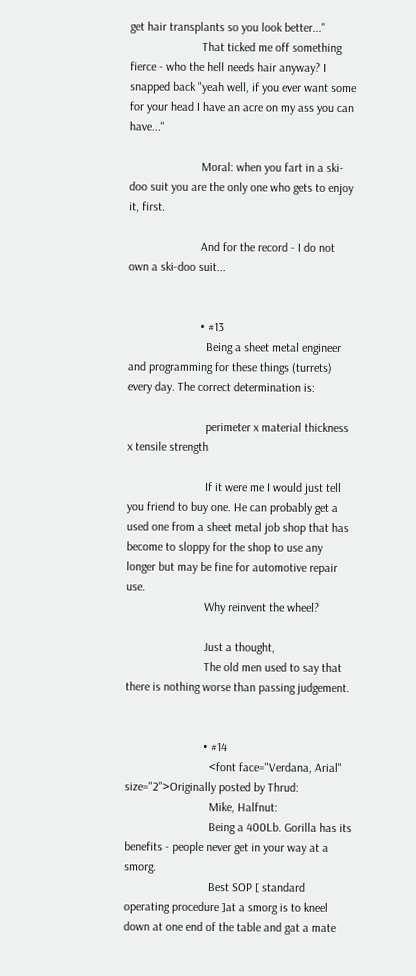get hair transplants so you look better..."
                        That ticked me off something fierce - who the hell needs hair anyway? I snapped back "yeah well, if you ever want some for your head I have an acre on my ass you can have..."

                        Moral: when you fart in a ski-doo suit you are the only one who gets to enjoy it, first.

                        And for the record - I do not own a ski-doo suit...


                        • #13
                          Being a sheet metal engineer and programming for these things (turrets) every day. The correct determination is:

                          perimeter x material thickness x tensile strength

                          If it were me I would just tell you friend to buy one. He can probably get a used one from a sheet metal job shop that has become to sloppy for the shop to use any longer but may be fine for automotive repair use.
                          Why reinvent the wheel?

                          Just a thought,
                          The old men used to say that there is nothing worse than passing judgement.


                          • #14
                            <font face="Verdana, Arial" size="2">Originally posted by Thrud:
                            Mike, Halfnut:
                            Being a 400Lb. Gorilla has its benefits - people never get in your way at a smorg.
                            Best SOP [ standard operating procedure ]at a smorg is to kneel down at one end of the table and gat a mate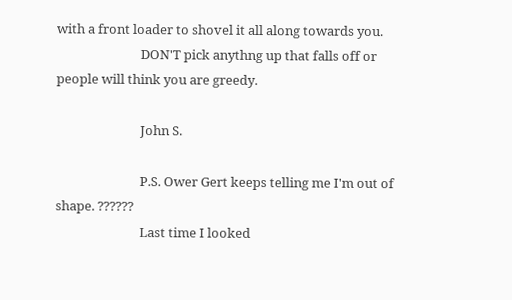with a front loader to shovel it all along towards you.
                            DON'T pick anythng up that falls off or people will think you are greedy.

                            John S.

                            P.S. Ower Gert keeps telling me I'm out of shape. ??????
                            Last time I looked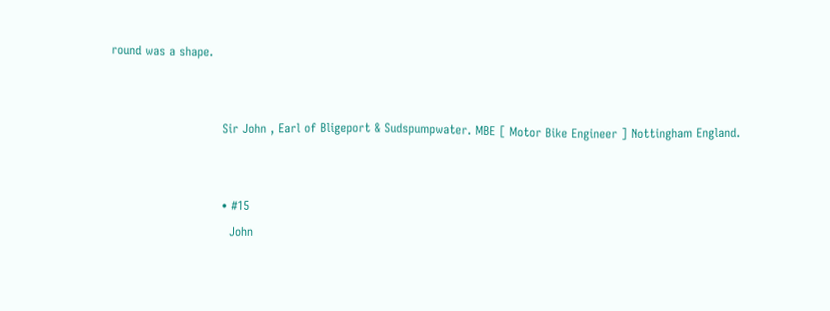round was a shape.


                            Sir John , Earl of Bligeport & Sudspumpwater. MBE [ Motor Bike Engineer ] Nottingham England.


                            • #15
                              John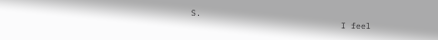S.
                              I feel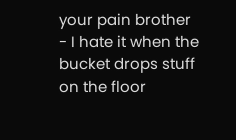your pain brother - I hate it when the bucket drops stuff on the floor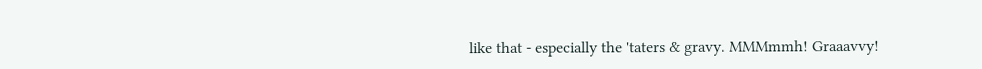like that - especially the 'taters & gravy. MMMmmh! Graaavvy!